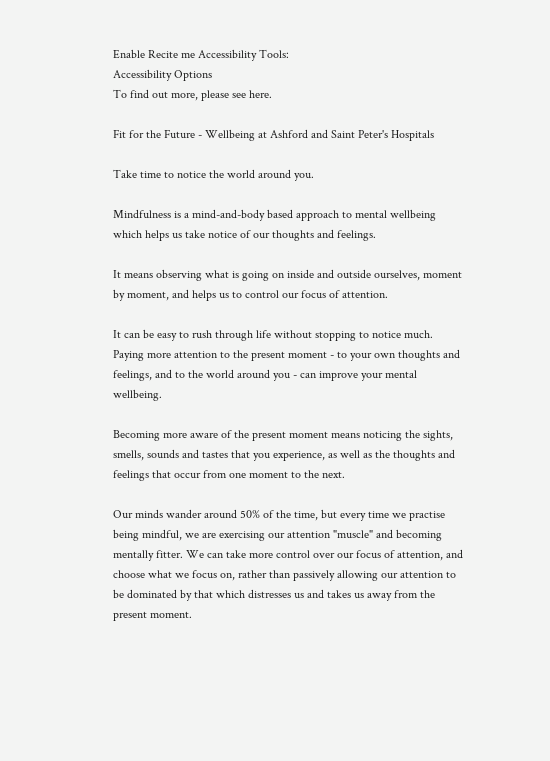Enable Recite me Accessibility Tools:
Accessibility Options
To find out more, please see here.

Fit for the Future - Wellbeing at Ashford and Saint Peter's Hospitals

Take time to notice the world around you.

Mindfulness is a mind-and-body based approach to mental wellbeing which helps us take notice of our thoughts and feelings.

It means observing what is going on inside and outside ourselves, moment by moment, and helps us to control our focus of attention.

It can be easy to rush through life without stopping to notice much. Paying more attention to the present moment - to your own thoughts and feelings, and to the world around you - can improve your mental wellbeing.

Becoming more aware of the present moment means noticing the sights, smells, sounds and tastes that you experience, as well as the thoughts and feelings that occur from one moment to the next.

Our minds wander around 50% of the time, but every time we practise being mindful, we are exercising our attention "muscle" and becoming mentally fitter. We can take more control over our focus of attention, and choose what we focus on, rather than passively allowing our attention to be dominated by that which distresses us and takes us away from the present moment.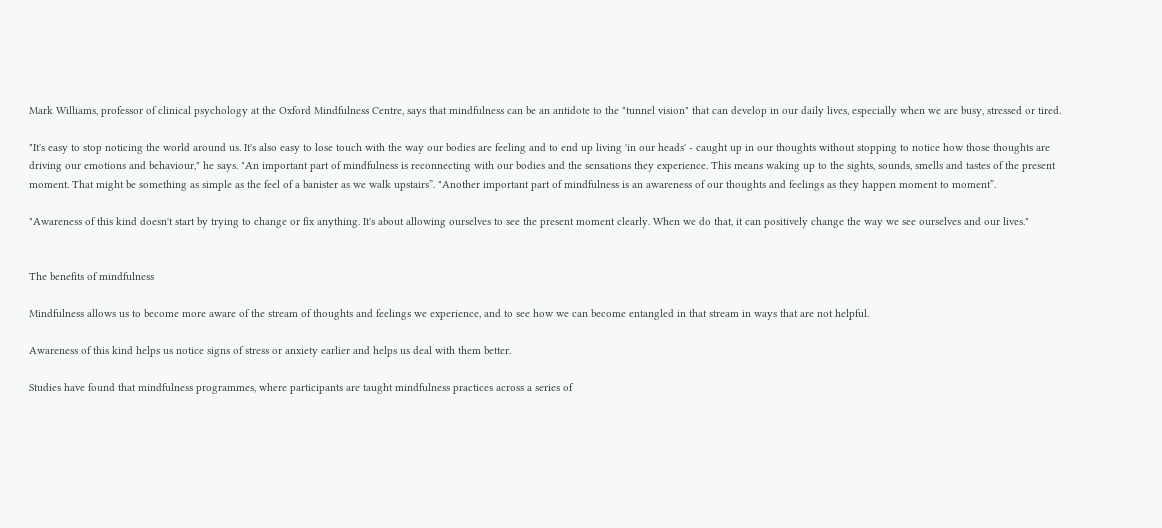Mark Williams, professor of clinical psychology at the Oxford Mindfulness Centre, says that mindfulness can be an antidote to the "tunnel vision" that can develop in our daily lives, especially when we are busy, stressed or tired.

"It's easy to stop noticing the world around us. It's also easy to lose touch with the way our bodies are feeling and to end up living 'in our heads' - caught up in our thoughts without stopping to notice how those thoughts are driving our emotions and behaviour," he says. "An important part of mindfulness is reconnecting with our bodies and the sensations they experience. This means waking up to the sights, sounds, smells and tastes of the present moment. That might be something as simple as the feel of a banister as we walk upstairs”. "Another important part of mindfulness is an awareness of our thoughts and feelings as they happen moment to moment”.

"Awareness of this kind doesn't start by trying to change or fix anything. It's about allowing ourselves to see the present moment clearly. When we do that, it can positively change the way we see ourselves and our lives."


The benefits of mindfulness

Mindfulness allows us to become more aware of the stream of thoughts and feelings we experience, and to see how we can become entangled in that stream in ways that are not helpful.

Awareness of this kind helps us notice signs of stress or anxiety earlier and helps us deal with them better.

Studies have found that mindfulness programmes, where participants are taught mindfulness practices across a series of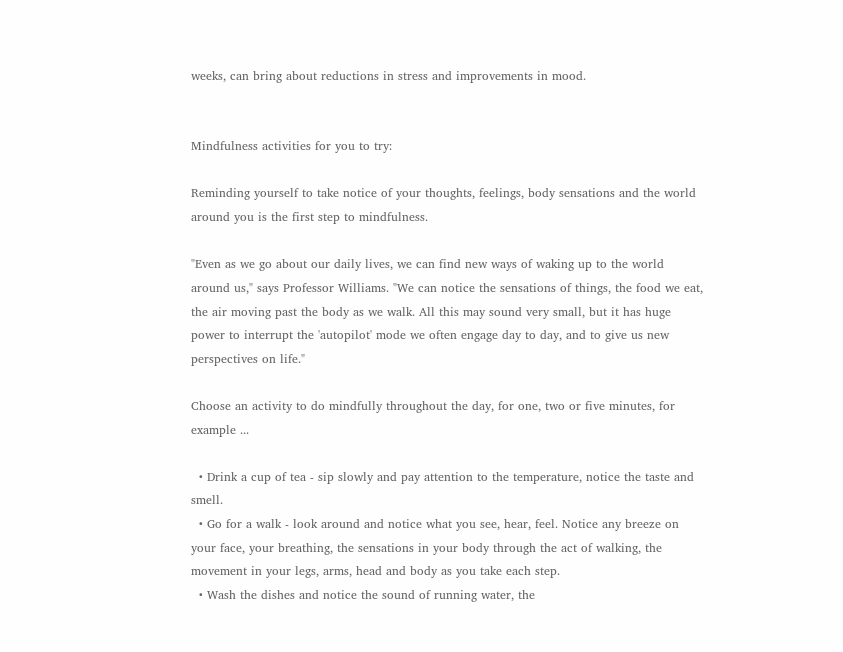weeks, can bring about reductions in stress and improvements in mood.


Mindfulness activities for you to try:

Reminding yourself to take notice of your thoughts, feelings, body sensations and the world around you is the first step to mindfulness.

"Even as we go about our daily lives, we can find new ways of waking up to the world around us," says Professor Williams. "We can notice the sensations of things, the food we eat, the air moving past the body as we walk. All this may sound very small, but it has huge power to interrupt the 'autopilot' mode we often engage day to day, and to give us new perspectives on life."

Choose an activity to do mindfully throughout the day, for one, two or five minutes, for example ...

  • Drink a cup of tea - sip slowly and pay attention to the temperature, notice the taste and smell.
  • Go for a walk - look around and notice what you see, hear, feel. Notice any breeze on your face, your breathing, the sensations in your body through the act of walking, the movement in your legs, arms, head and body as you take each step.
  • Wash the dishes and notice the sound of running water, the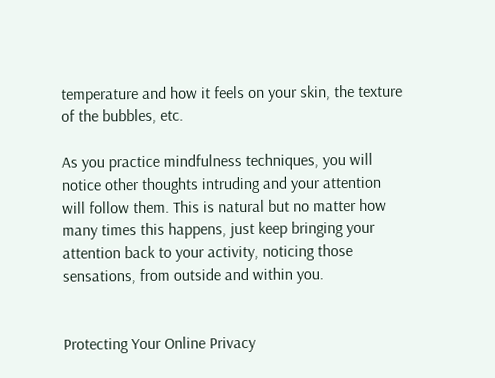temperature and how it feels on your skin, the texture of the bubbles, etc.

As you practice mindfulness techniques, you will notice other thoughts intruding and your attention will follow them. This is natural but no matter how many times this happens, just keep bringing your attention back to your activity, noticing those sensations, from outside and within you.


Protecting Your Online Privacy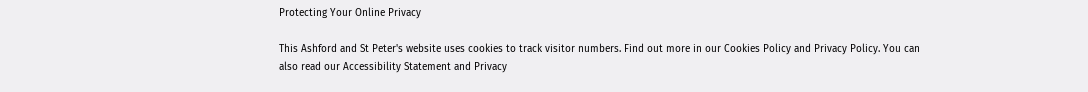Protecting Your Online Privacy

This Ashford and St Peter's website uses cookies to track visitor numbers. Find out more in our Cookies Policy and Privacy Policy. You can also read our Accessibility Statement and Privacy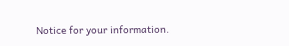Notice for your information.